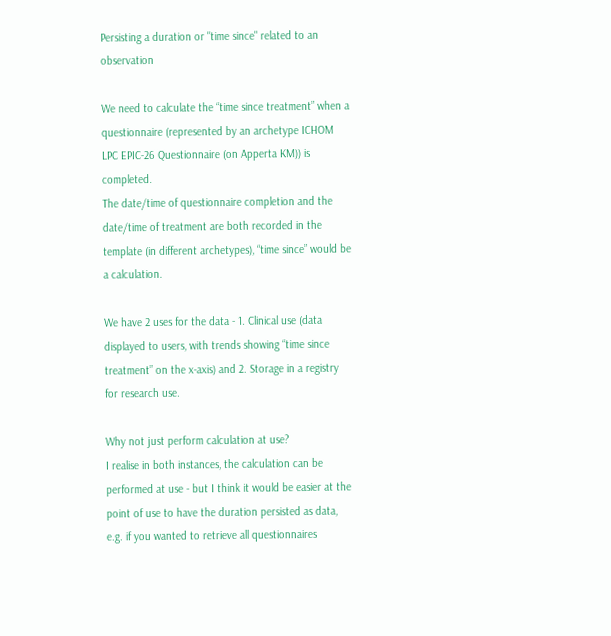Persisting a duration or "time since" related to an observation

We need to calculate the “time since treatment” when a questionnaire (represented by an archetype ICHOM LPC EPIC-26 Questionnaire (on Apperta KM)) is completed.
The date/time of questionnaire completion and the date/time of treatment are both recorded in the template (in different archetypes), “time since” would be a calculation.

We have 2 uses for the data - 1. Clinical use (data displayed to users, with trends showing “time since treatment” on the x-axis) and 2. Storage in a registry for research use.

Why not just perform calculation at use?
I realise in both instances, the calculation can be performed at use - but I think it would be easier at the point of use to have the duration persisted as data, e.g. if you wanted to retrieve all questionnaires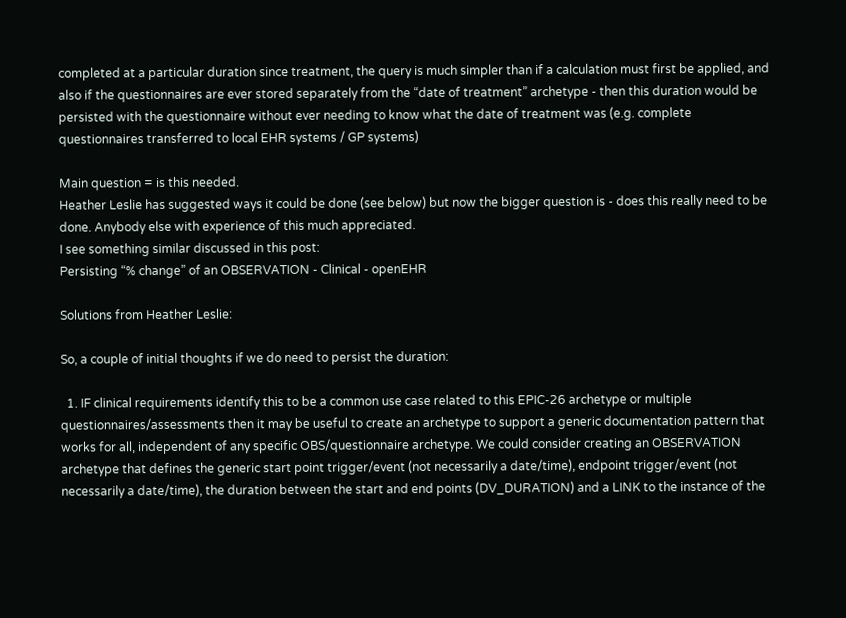completed at a particular duration since treatment, the query is much simpler than if a calculation must first be applied, and also if the questionnaires are ever stored separately from the “date of treatment” archetype - then this duration would be persisted with the questionnaire without ever needing to know what the date of treatment was (e.g. complete questionnaires transferred to local EHR systems / GP systems)

Main question = is this needed.
Heather Leslie has suggested ways it could be done (see below) but now the bigger question is - does this really need to be done. Anybody else with experience of this much appreciated.
I see something similar discussed in this post:
Persisting “% change” of an OBSERVATION - Clinical - openEHR

Solutions from Heather Leslie:

So, a couple of initial thoughts if we do need to persist the duration:

  1. IF clinical requirements identify this to be a common use case related to this EPIC-26 archetype or multiple questionnaires/assessments then it may be useful to create an archetype to support a generic documentation pattern that works for all, independent of any specific OBS/questionnaire archetype. We could consider creating an OBSERVATION archetype that defines the generic start point trigger/event (not necessarily a date/time), endpoint trigger/event (not necessarily a date/time), the duration between the start and end points (DV_DURATION) and a LINK to the instance of the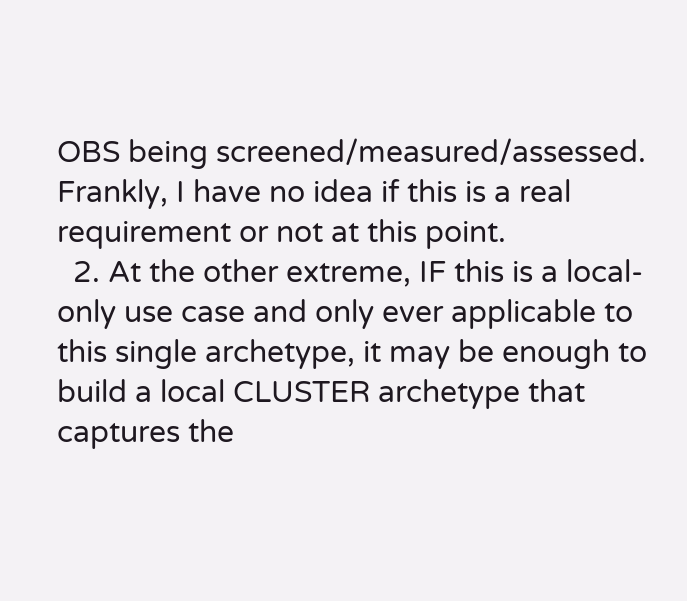OBS being screened/measured/assessed. Frankly, I have no idea if this is a real requirement or not at this point.
  2. At the other extreme, IF this is a local-only use case and only ever applicable to this single archetype, it may be enough to build a local CLUSTER archetype that captures the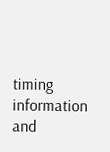timing information and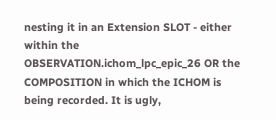nesting it in an Extension SLOT - either within the OBSERVATION.ichom_lpc_epic_26 OR the COMPOSITION in which the ICHOM is being recorded. It is ugly,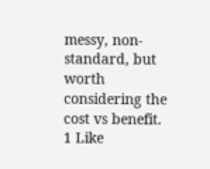messy, non-standard, but worth considering the cost vs benefit.
1 Like